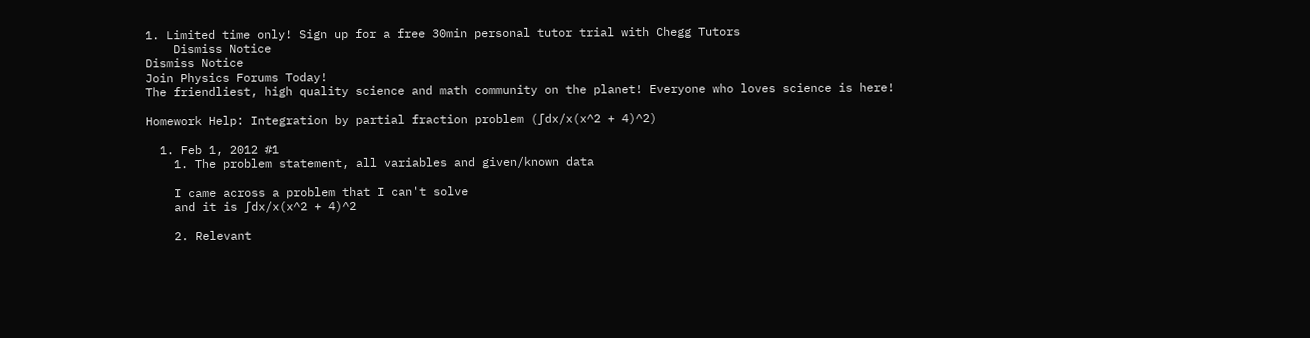1. Limited time only! Sign up for a free 30min personal tutor trial with Chegg Tutors
    Dismiss Notice
Dismiss Notice
Join Physics Forums Today!
The friendliest, high quality science and math community on the planet! Everyone who loves science is here!

Homework Help: Integration by partial fraction problem (∫dx/x(x^2 + 4)^2)

  1. Feb 1, 2012 #1
    1. The problem statement, all variables and given/known data

    I came across a problem that I can't solve
    and it is ∫dx/x(x^2 + 4)^2

    2. Relevant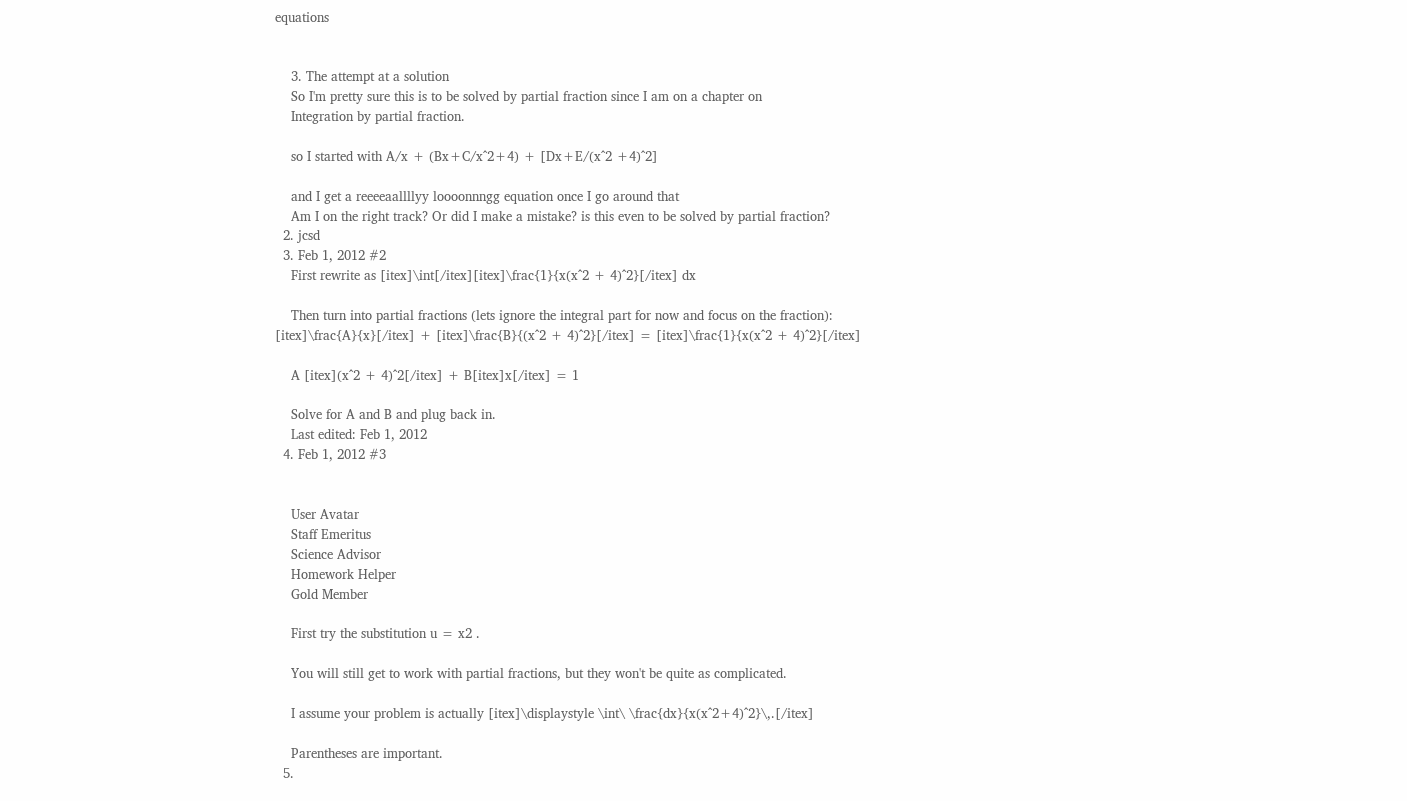equations


    3. The attempt at a solution
    So I'm pretty sure this is to be solved by partial fraction since I am on a chapter on
    Integration by partial fraction.

    so I started with A/x + (Bx+C/x^2+4) + [Dx+E/(x^2 +4)^2]

    and I get a reeeeaallllyy loooonnngg equation once I go around that
    Am I on the right track? Or did I make a mistake? is this even to be solved by partial fraction?
  2. jcsd
  3. Feb 1, 2012 #2
    First rewrite as [itex]\int[/itex][itex]\frac{1}{x(x^2 + 4)^2}[/itex] dx

    Then turn into partial fractions (lets ignore the integral part for now and focus on the fraction): [itex]\frac{A}{x}[/itex] + [itex]\frac{B}{(x^2 + 4)^2}[/itex] = [itex]\frac{1}{x(x^2 + 4)^2}[/itex]

    A [itex](x^2 + 4)^2[/itex] + B[itex]x[/itex] = 1

    Solve for A and B and plug back in.
    Last edited: Feb 1, 2012
  4. Feb 1, 2012 #3


    User Avatar
    Staff Emeritus
    Science Advisor
    Homework Helper
    Gold Member

    First try the substitution u = x2 .

    You will still get to work with partial fractions, but they won't be quite as complicated.

    I assume your problem is actually [itex]\displaystyle \int\ \frac{dx}{x(x^2+4)^2}\,.[/itex]

    Parentheses are important.
  5.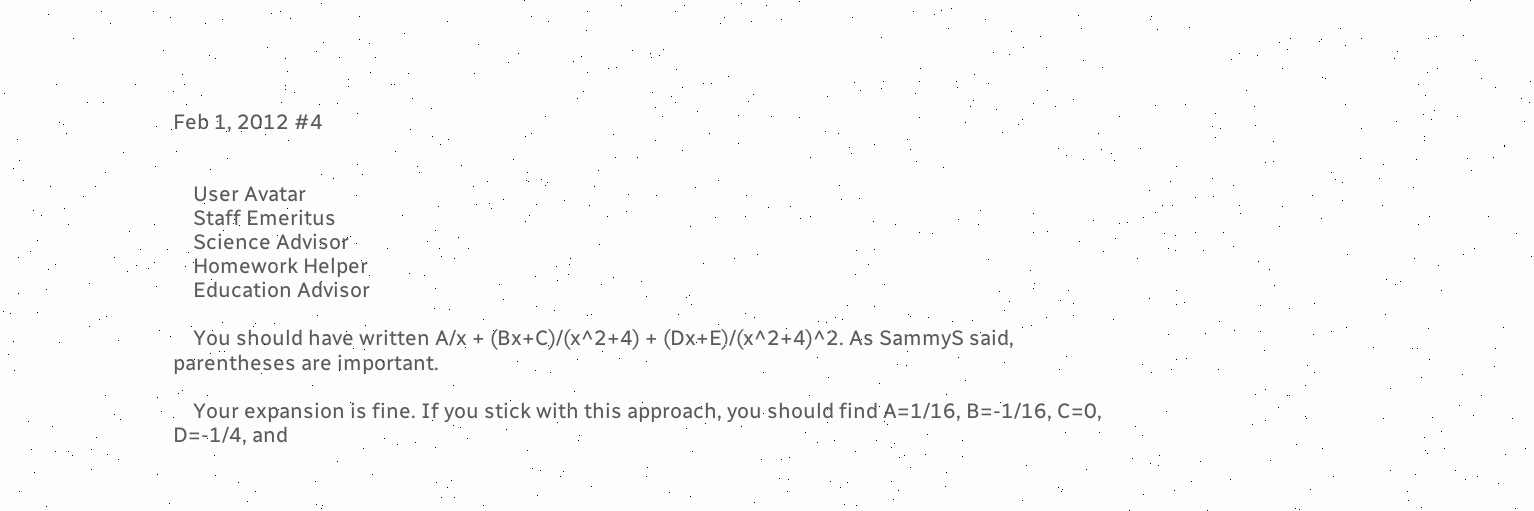Feb 1, 2012 #4


    User Avatar
    Staff Emeritus
    Science Advisor
    Homework Helper
    Education Advisor

    You should have written A/x + (Bx+C)/(x^2+4) + (Dx+E)/(x^2+4)^2. As SammyS said, parentheses are important.

    Your expansion is fine. If you stick with this approach, you should find A=1/16, B=-1/16, C=0, D=-1/4, and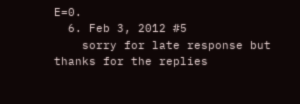E=0.
  6. Feb 3, 2012 #5
    sorry for late response but thanks for the replies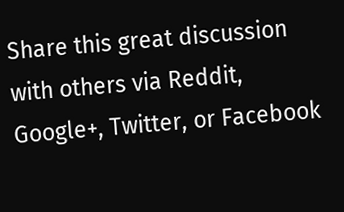Share this great discussion with others via Reddit, Google+, Twitter, or Facebook